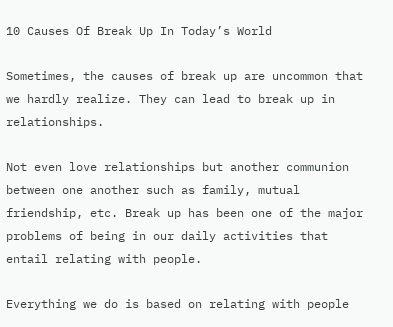10 Causes Of Break Up In Today’s World

Sometimes, the causes of break up are uncommon that we hardly realize. They can lead to break up in relationships.

Not even love relationships but another communion between one another such as family, mutual friendship, etc. Break up has been one of the major problems of being in our daily activities that entail relating with people.

Everything we do is based on relating with people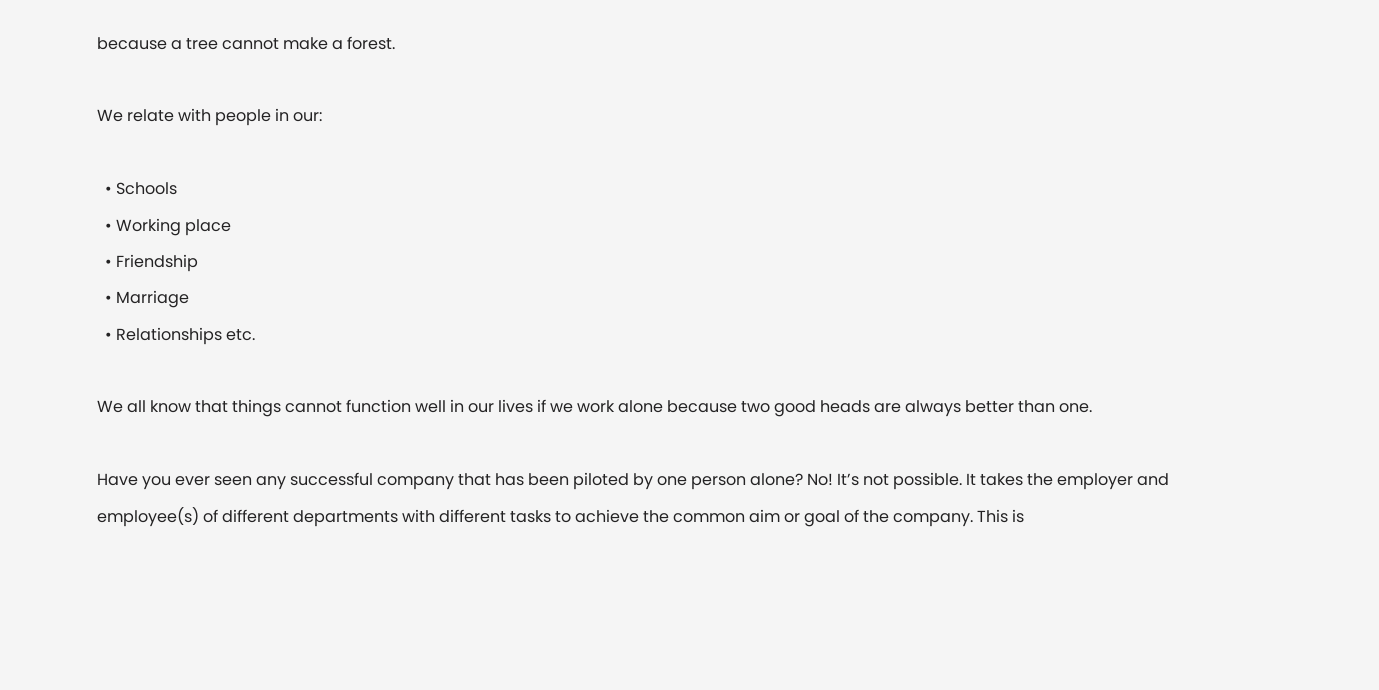because a tree cannot make a forest.

We relate with people in our:

  • Schools
  • Working place
  • Friendship
  • Marriage
  • Relationships etc.

We all know that things cannot function well in our lives if we work alone because two good heads are always better than one.

Have you ever seen any successful company that has been piloted by one person alone? No! It’s not possible. It takes the employer and employee(s) of different departments with different tasks to achieve the common aim or goal of the company. This is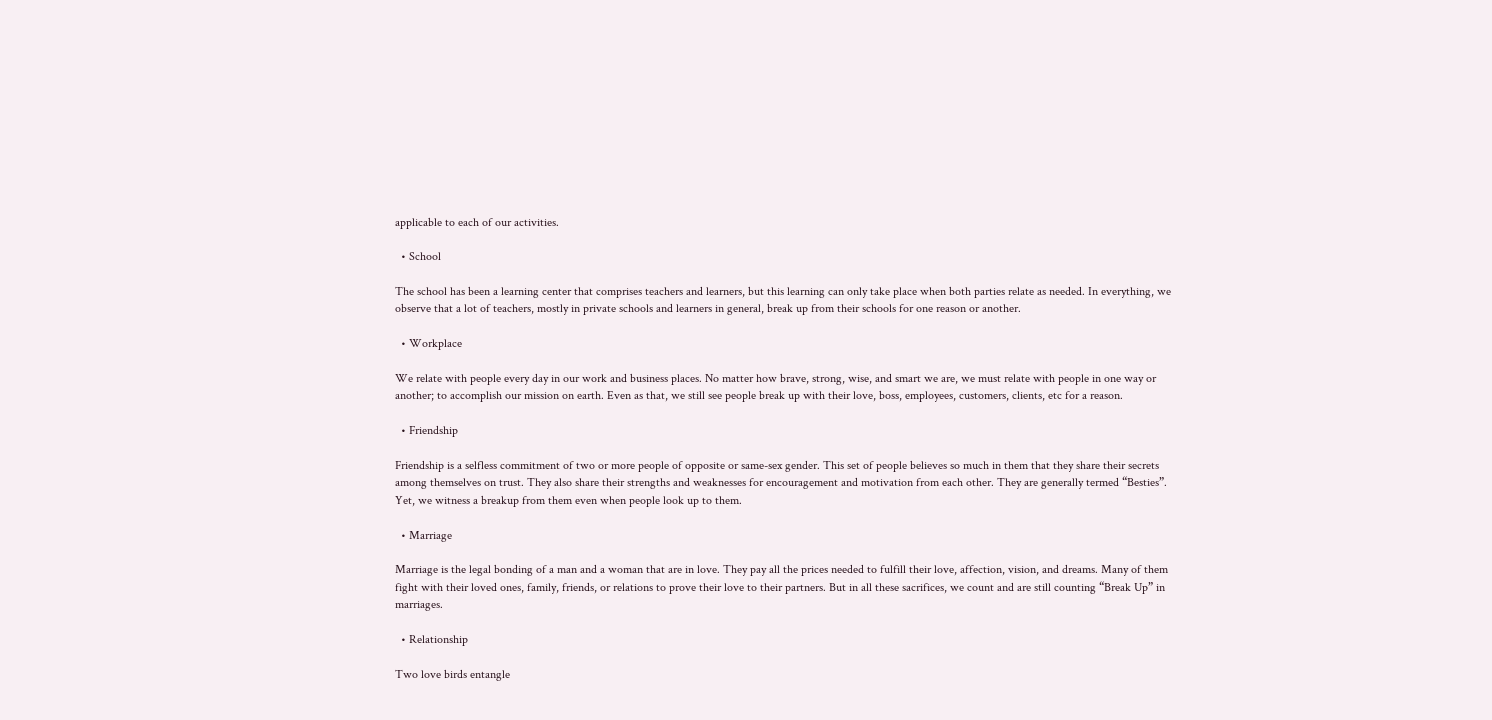applicable to each of our activities.

  • School

The school has been a learning center that comprises teachers and learners, but this learning can only take place when both parties relate as needed. In everything, we observe that a lot of teachers, mostly in private schools and learners in general, break up from their schools for one reason or another.

  • Workplace

We relate with people every day in our work and business places. No matter how brave, strong, wise, and smart we are, we must relate with people in one way or another; to accomplish our mission on earth. Even as that, we still see people break up with their love, boss, employees, customers, clients, etc for a reason.

  • Friendship

Friendship is a selfless commitment of two or more people of opposite or same-sex gender. This set of people believes so much in them that they share their secrets among themselves on trust. They also share their strengths and weaknesses for encouragement and motivation from each other. They are generally termed “Besties”. Yet, we witness a breakup from them even when people look up to them.

  • Marriage

Marriage is the legal bonding of a man and a woman that are in love. They pay all the prices needed to fulfill their love, affection, vision, and dreams. Many of them fight with their loved ones, family, friends, or relations to prove their love to their partners. But in all these sacrifices, we count and are still counting “Break Up” in marriages.

  • Relationship

Two love birds entangle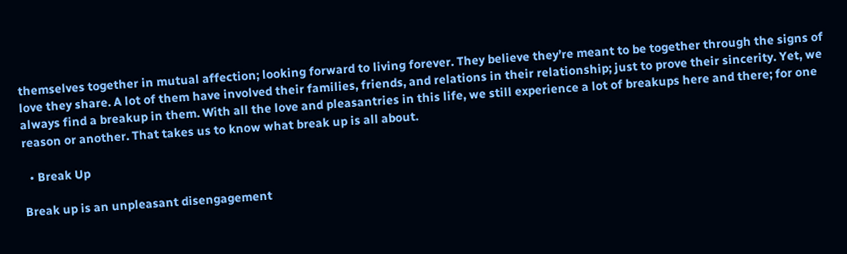themselves together in mutual affection; looking forward to living forever. They believe they’re meant to be together through the signs of love they share. A lot of them have involved their families, friends, and relations in their relationship; just to prove their sincerity. Yet, we always find a breakup in them. With all the love and pleasantries in this life, we still experience a lot of breakups here and there; for one reason or another. That takes us to know what break up is all about.

  • Break Up

Break up is an unpleasant disengagement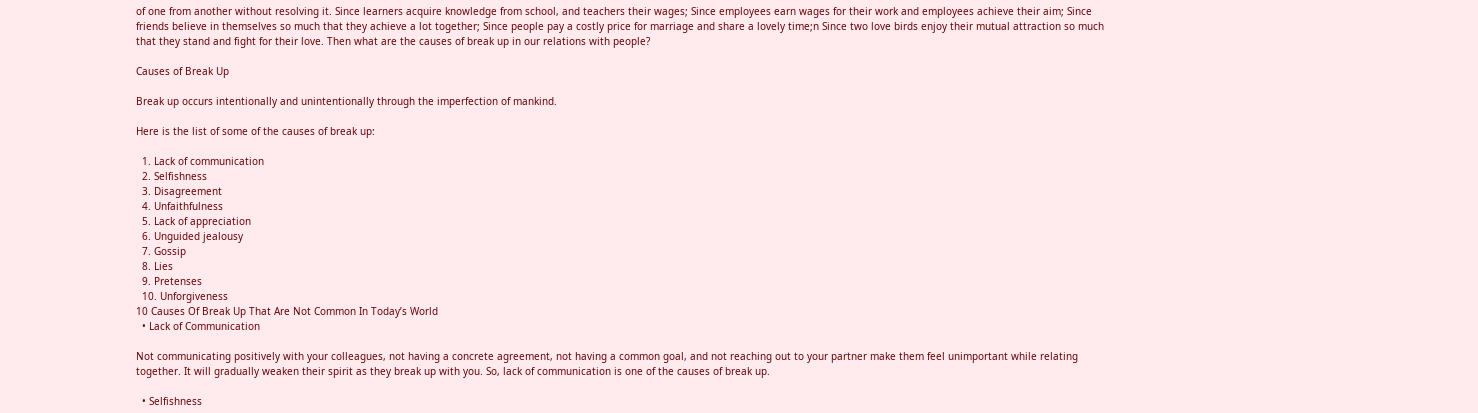of one from another without resolving it. Since learners acquire knowledge from school, and teachers their wages; Since employees earn wages for their work and employees achieve their aim; Since friends believe in themselves so much that they achieve a lot together; Since people pay a costly price for marriage and share a lovely time;n Since two love birds enjoy their mutual attraction so much that they stand and fight for their love. Then what are the causes of break up in our relations with people?

Causes of Break Up

Break up occurs intentionally and unintentionally through the imperfection of mankind.

Here is the list of some of the causes of break up:

  1. Lack of communication
  2. Selfishness
  3. Disagreement
  4. Unfaithfulness
  5. Lack of appreciation
  6. Unguided jealousy
  7. Gossip
  8. Lies
  9. Pretenses
  10. Unforgiveness
10 Causes Of Break Up That Are Not Common In Today’s World
  • Lack of Communication

Not communicating positively with your colleagues, not having a concrete agreement, not having a common goal, and not reaching out to your partner make them feel unimportant while relating together. It will gradually weaken their spirit as they break up with you. So, lack of communication is one of the causes of break up.

  • Selfishness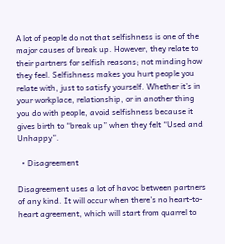A lot of people do not that selfishness is one of the major causes of break up. However, they relate to their partners for selfish reasons; not minding how they feel. Selfishness makes you hurt people you relate with, just to satisfy yourself. Whether it’s in your workplace, relationship, or in another thing you do with people, avoid selfishness because it gives birth to “break up” when they felt “Used and Unhappy”.

  • Disagreement

Disagreement uses a lot of havoc between partners of any kind. It will occur when there’s no heart-to-heart agreement, which will start from quarrel to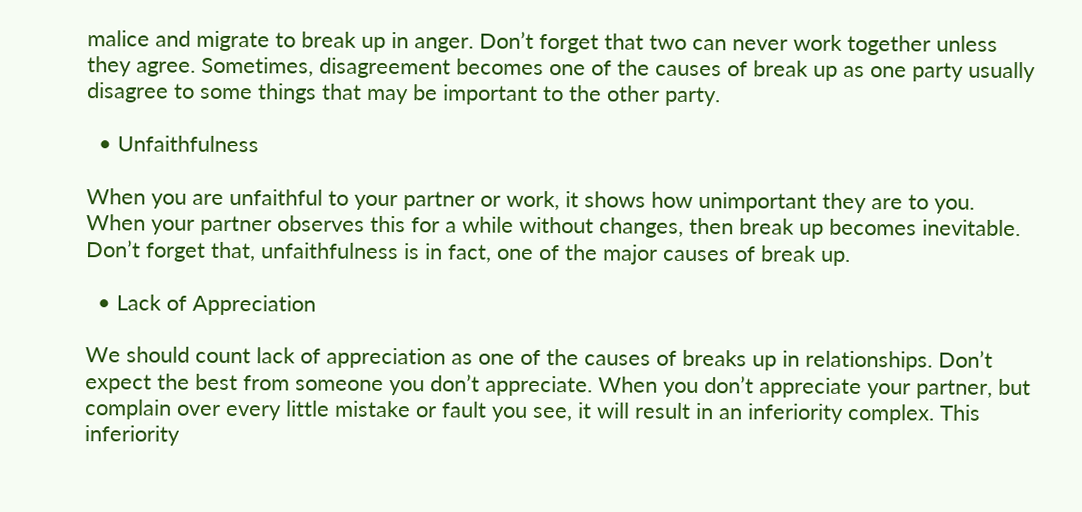malice and migrate to break up in anger. Don’t forget that two can never work together unless they agree. Sometimes, disagreement becomes one of the causes of break up as one party usually disagree to some things that may be important to the other party.

  • Unfaithfulness

When you are unfaithful to your partner or work, it shows how unimportant they are to you. When your partner observes this for a while without changes, then break up becomes inevitable. Don’t forget that, unfaithfulness is in fact, one of the major causes of break up.

  • Lack of Appreciation

We should count lack of appreciation as one of the causes of breaks up in relationships. Don’t expect the best from someone you don’t appreciate. When you don’t appreciate your partner, but complain over every little mistake or fault you see, it will result in an inferiority complex. This inferiority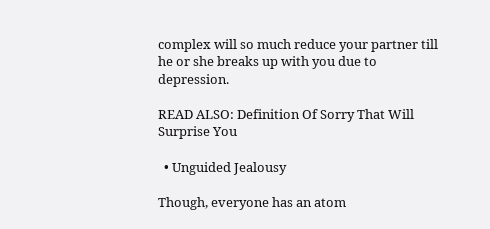complex will so much reduce your partner till he or she breaks up with you due to depression.

READ ALSO: Definition Of Sorry That Will Surprise You

  • Unguided Jealousy

Though, everyone has an atom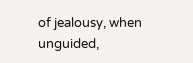of jealousy, when unguided,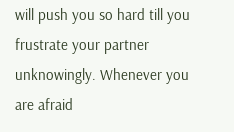will push you so hard till you frustrate your partner unknowingly. Whenever you are afraid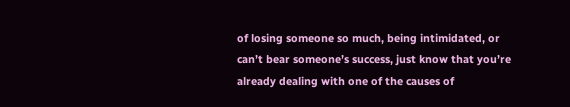of losing someone so much, being intimidated, or can’t bear someone’s success, just know that you’re already dealing with one of the causes of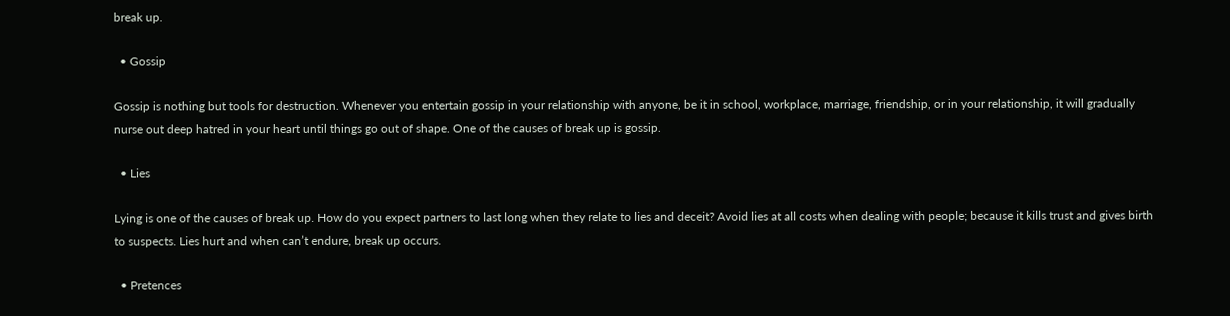break up.

  • Gossip

Gossip is nothing but tools for destruction. Whenever you entertain gossip in your relationship with anyone, be it in school, workplace, marriage, friendship, or in your relationship, it will gradually nurse out deep hatred in your heart until things go out of shape. One of the causes of break up is gossip.

  • Lies

Lying is one of the causes of break up. How do you expect partners to last long when they relate to lies and deceit? Avoid lies at all costs when dealing with people; because it kills trust and gives birth to suspects. Lies hurt and when can’t endure, break up occurs.

  • Pretences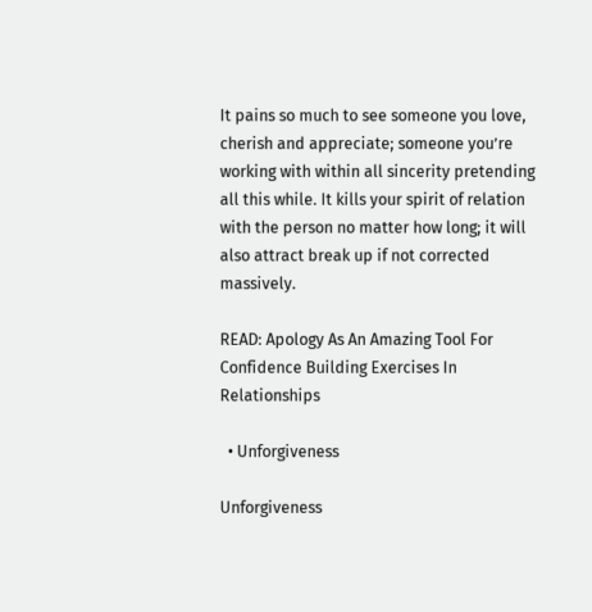It pains so much to see someone you love, cherish and appreciate; someone you’re working with within all sincerity pretending all this while. It kills your spirit of relation with the person no matter how long; it will also attract break up if not corrected massively.

READ: Apology As An Amazing Tool For Confidence Building Exercises In Relationships

  • Unforgiveness

Unforgiveness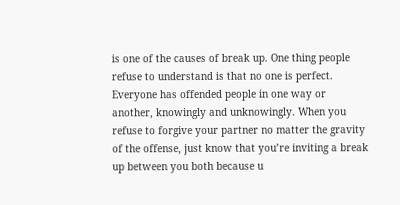is one of the causes of break up. One thing people refuse to understand is that no one is perfect. Everyone has offended people in one way or another, knowingly and unknowingly. When you refuse to forgive your partner no matter the gravity of the offense, just know that you’re inviting a break up between you both because u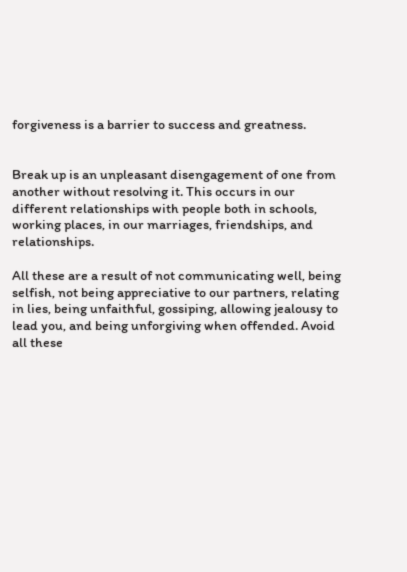forgiveness is a barrier to success and greatness.


Break up is an unpleasant disengagement of one from another without resolving it. This occurs in our different relationships with people both in schools, working places, in our marriages, friendships, and relationships.

All these are a result of not communicating well, being selfish, not being appreciative to our partners, relating in lies, being unfaithful, gossiping, allowing jealousy to lead you, and being unforgiving when offended. Avoid all these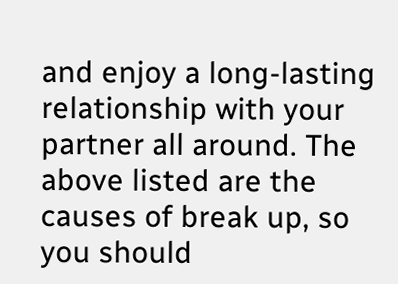and enjoy a long-lasting relationship with your partner all around. The above listed are the causes of break up, so you should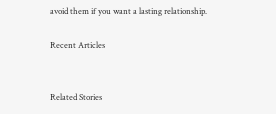avoid them if you want a lasting relationship.

Recent Articles


Related Stories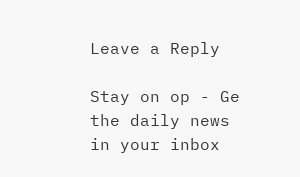Leave a Reply

Stay on op - Ge the daily news in your inbox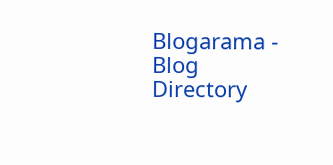Blogarama - Blog Directory